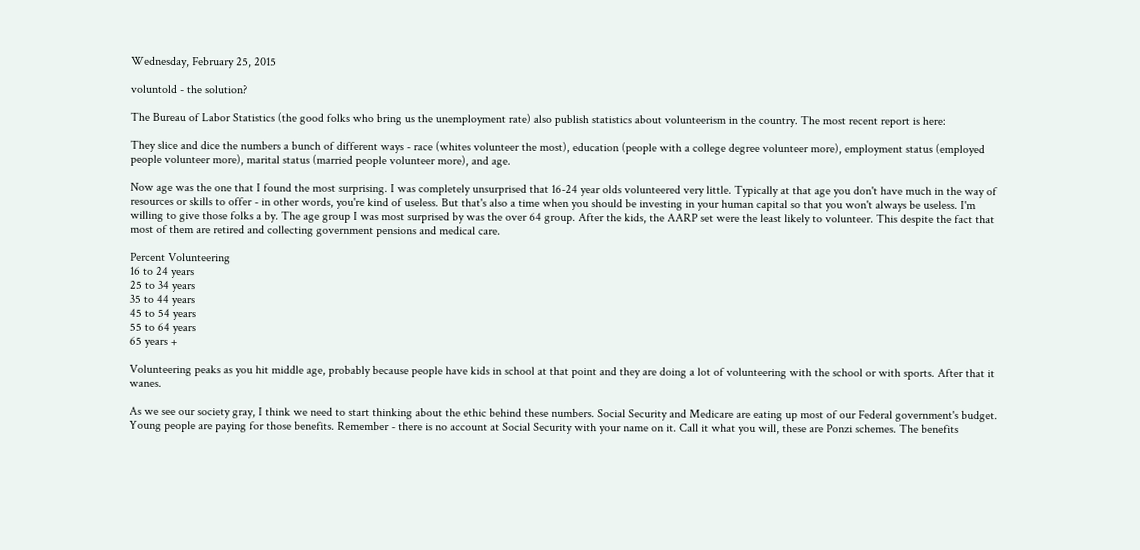Wednesday, February 25, 2015

voluntold - the solution?

The Bureau of Labor Statistics (the good folks who bring us the unemployment rate) also publish statistics about volunteerism in the country. The most recent report is here:

They slice and dice the numbers a bunch of different ways - race (whites volunteer the most), education (people with a college degree volunteer more), employment status (employed people volunteer more), marital status (married people volunteer more), and age.

Now age was the one that I found the most surprising. I was completely unsurprised that 16-24 year olds volunteered very little. Typically at that age you don't have much in the way of resources or skills to offer - in other words, you're kind of useless. But that's also a time when you should be investing in your human capital so that you won't always be useless. I'm willing to give those folks a by. The age group I was most surprised by was the over 64 group. After the kids, the AARP set were the least likely to volunteer. This despite the fact that most of them are retired and collecting government pensions and medical care.

Percent Volunteering
16 to 24 years
25 to 34 years
35 to 44 years
45 to 54 years
55 to 64 years
65 years +

Volunteering peaks as you hit middle age, probably because people have kids in school at that point and they are doing a lot of volunteering with the school or with sports. After that it wanes.

As we see our society gray, I think we need to start thinking about the ethic behind these numbers. Social Security and Medicare are eating up most of our Federal government's budget. Young people are paying for those benefits. Remember - there is no account at Social Security with your name on it. Call it what you will, these are Ponzi schemes. The benefits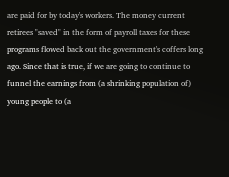are paid for by today's workers. The money current retirees "saved" in the form of payroll taxes for these programs flowed back out the government's coffers long ago. Since that is true, if we are going to continue to funnel the earnings from (a shrinking population of) young people to (a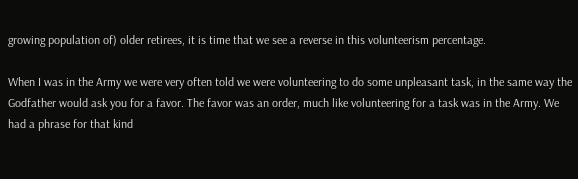growing population of) older retirees, it is time that we see a reverse in this volunteerism percentage.

When I was in the Army we were very often told we were volunteering to do some unpleasant task, in the same way the Godfather would ask you for a favor. The favor was an order, much like volunteering for a task was in the Army. We had a phrase for that kind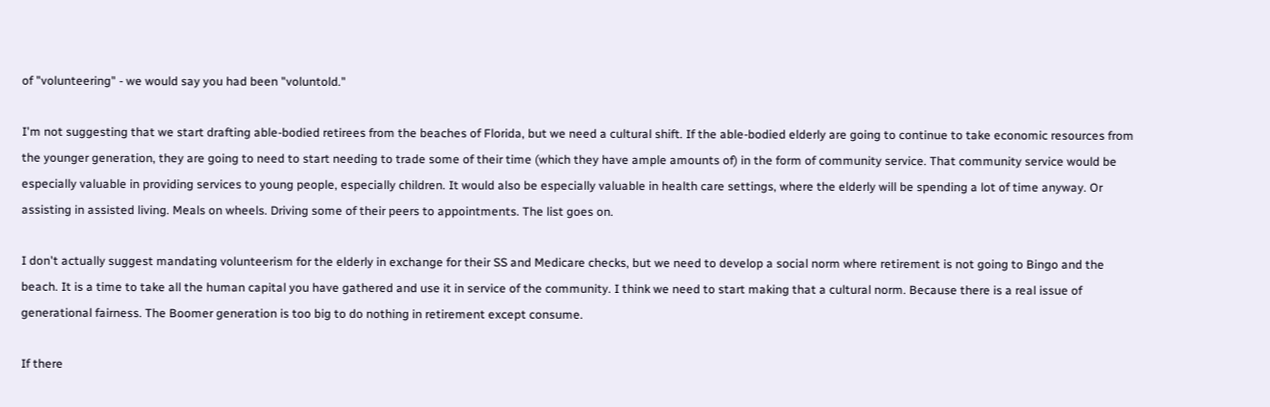of "volunteering" - we would say you had been "voluntold."

I'm not suggesting that we start drafting able-bodied retirees from the beaches of Florida, but we need a cultural shift. If the able-bodied elderly are going to continue to take economic resources from the younger generation, they are going to need to start needing to trade some of their time (which they have ample amounts of) in the form of community service. That community service would be especially valuable in providing services to young people, especially children. It would also be especially valuable in health care settings, where the elderly will be spending a lot of time anyway. Or assisting in assisted living. Meals on wheels. Driving some of their peers to appointments. The list goes on.

I don't actually suggest mandating volunteerism for the elderly in exchange for their SS and Medicare checks, but we need to develop a social norm where retirement is not going to Bingo and the beach. It is a time to take all the human capital you have gathered and use it in service of the community. I think we need to start making that a cultural norm. Because there is a real issue of generational fairness. The Boomer generation is too big to do nothing in retirement except consume.

If there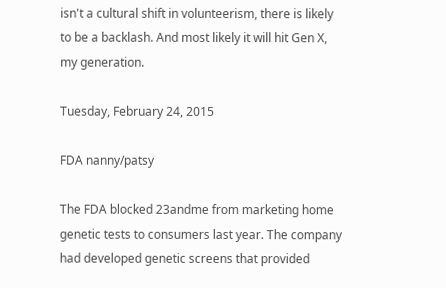isn't a cultural shift in volunteerism, there is likely to be a backlash. And most likely it will hit Gen X, my generation.

Tuesday, February 24, 2015

FDA nanny/patsy

The FDA blocked 23andme from marketing home genetic tests to consumers last year. The company had developed genetic screens that provided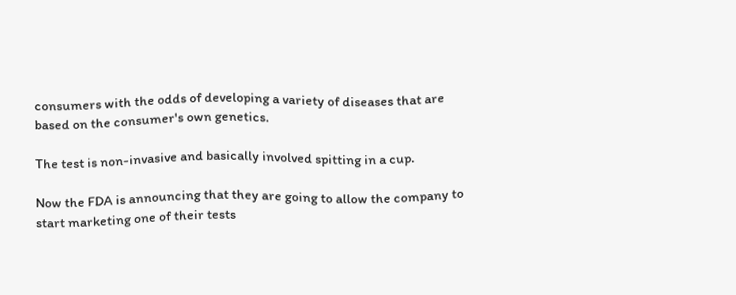consumers with the odds of developing a variety of diseases that are based on the consumer's own genetics.

The test is non-invasive and basically involved spitting in a cup.

Now the FDA is announcing that they are going to allow the company to start marketing one of their tests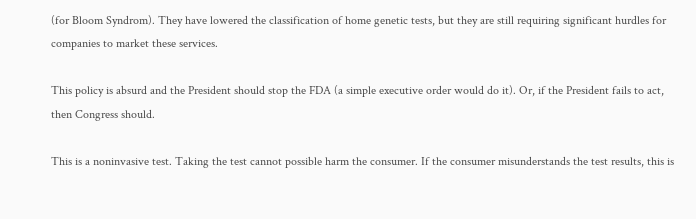(for Bloom Syndrom). They have lowered the classification of home genetic tests, but they are still requiring significant hurdles for companies to market these services.

This policy is absurd and the President should stop the FDA (a simple executive order would do it). Or, if the President fails to act, then Congress should.

This is a noninvasive test. Taking the test cannot possible harm the consumer. If the consumer misunderstands the test results, this is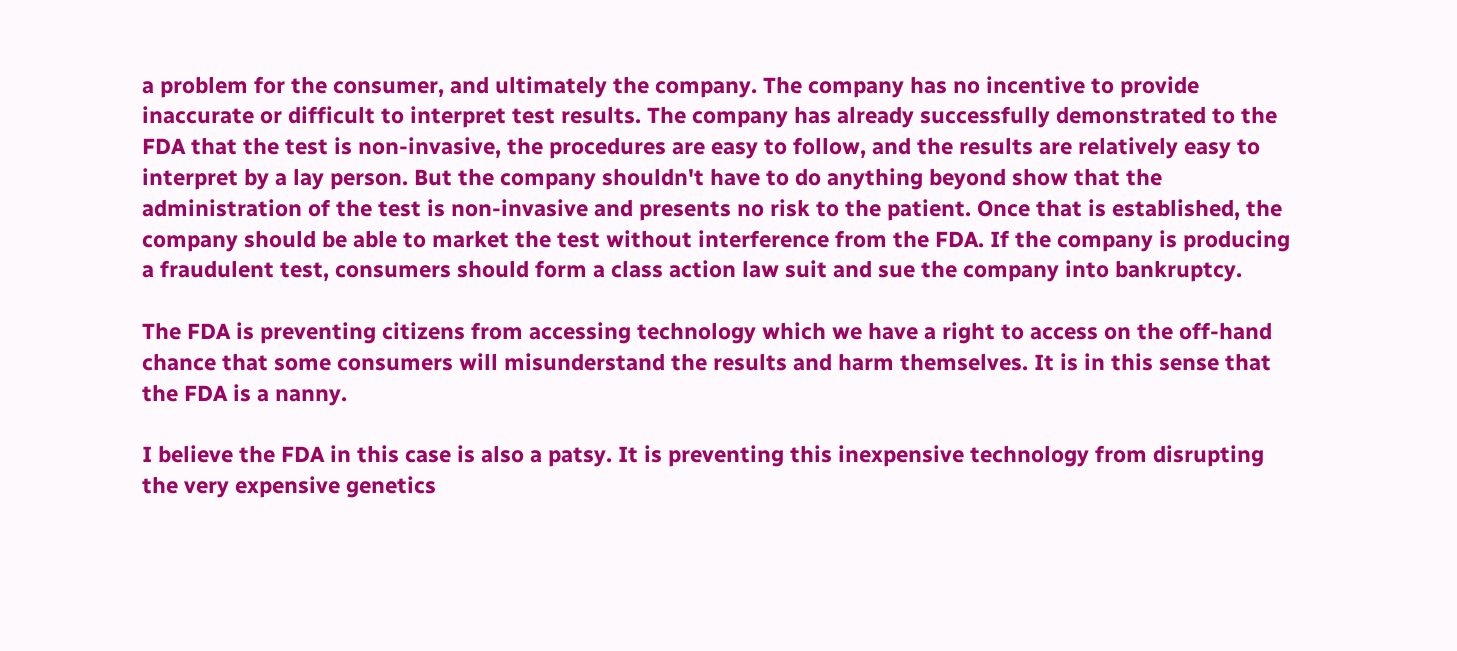a problem for the consumer, and ultimately the company. The company has no incentive to provide inaccurate or difficult to interpret test results. The company has already successfully demonstrated to the FDA that the test is non-invasive, the procedures are easy to follow, and the results are relatively easy to interpret by a lay person. But the company shouldn't have to do anything beyond show that the administration of the test is non-invasive and presents no risk to the patient. Once that is established, the company should be able to market the test without interference from the FDA. If the company is producing a fraudulent test, consumers should form a class action law suit and sue the company into bankruptcy.

The FDA is preventing citizens from accessing technology which we have a right to access on the off-hand chance that some consumers will misunderstand the results and harm themselves. It is in this sense that the FDA is a nanny.

I believe the FDA in this case is also a patsy. It is preventing this inexpensive technology from disrupting the very expensive genetics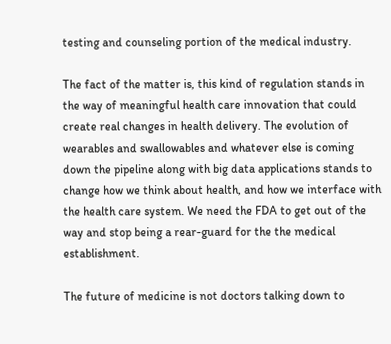testing and counseling portion of the medical industry.

The fact of the matter is, this kind of regulation stands in the way of meaningful health care innovation that could create real changes in health delivery. The evolution of wearables and swallowables and whatever else is coming down the pipeline along with big data applications stands to change how we think about health, and how we interface with the health care system. We need the FDA to get out of the way and stop being a rear-guard for the the medical establishment.

The future of medicine is not doctors talking down to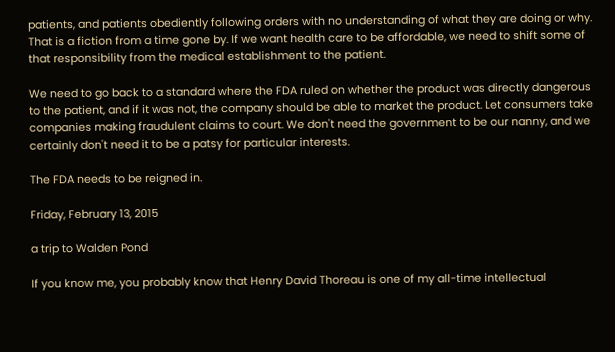patients, and patients obediently following orders with no understanding of what they are doing or why. That is a fiction from a time gone by. If we want health care to be affordable, we need to shift some of that responsibility from the medical establishment to the patient.

We need to go back to a standard where the FDA ruled on whether the product was directly dangerous to the patient, and if it was not, the company should be able to market the product. Let consumers take companies making fraudulent claims to court. We don't need the government to be our nanny, and we certainly don't need it to be a patsy for particular interests.

The FDA needs to be reigned in.

Friday, February 13, 2015

a trip to Walden Pond

If you know me, you probably know that Henry David Thoreau is one of my all-time intellectual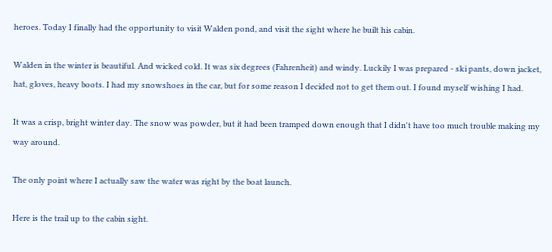heroes. Today I finally had the opportunity to visit Walden pond, and visit the sight where he built his cabin.

Walden in the winter is beautiful. And wicked cold. It was six degrees (Fahrenheit) and windy. Luckily I was prepared - ski pants, down jacket, hat, gloves, heavy boots. I had my snowshoes in the car, but for some reason I decided not to get them out. I found myself wishing I had.

It was a crisp, bright winter day. The snow was powder, but it had been tramped down enough that I didn't have too much trouble making my way around.

The only point where I actually saw the water was right by the boat launch.

Here is the trail up to the cabin sight.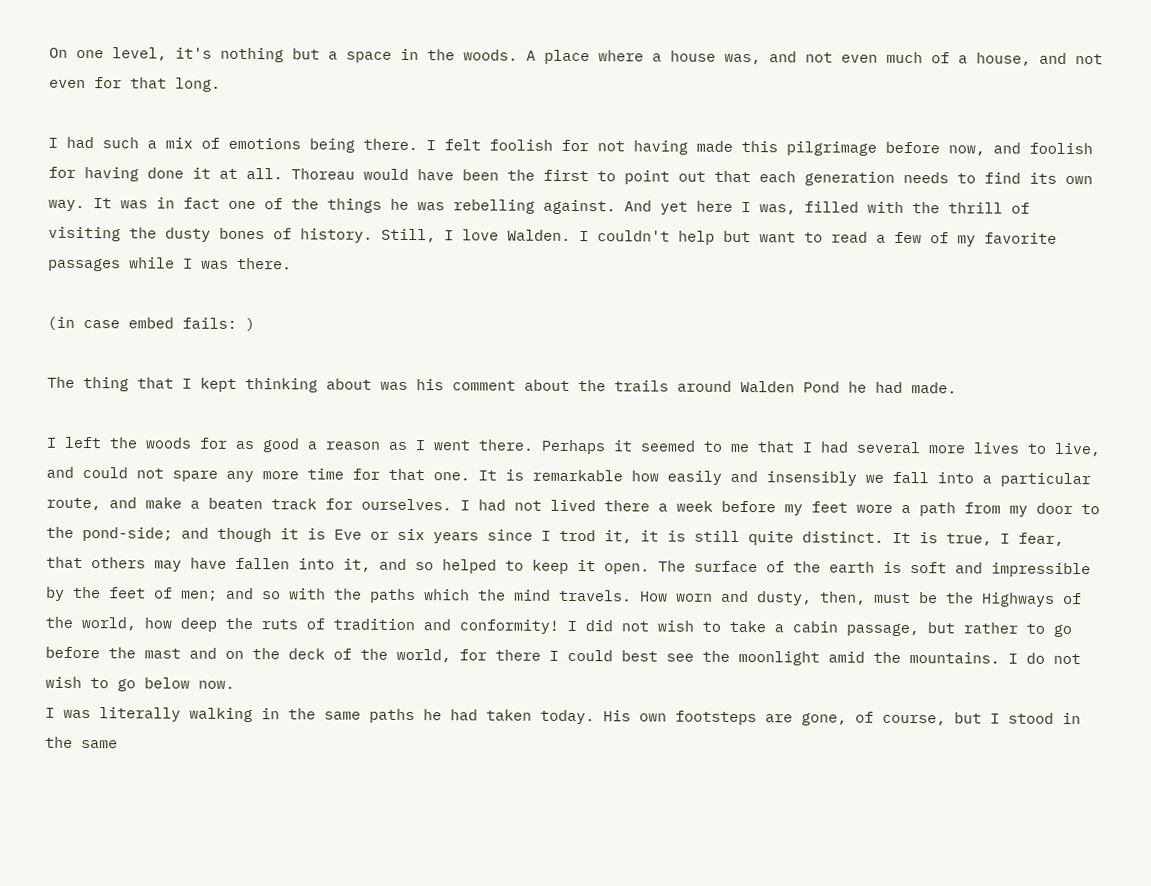On one level, it's nothing but a space in the woods. A place where a house was, and not even much of a house, and not even for that long.

I had such a mix of emotions being there. I felt foolish for not having made this pilgrimage before now, and foolish for having done it at all. Thoreau would have been the first to point out that each generation needs to find its own way. It was in fact one of the things he was rebelling against. And yet here I was, filled with the thrill of visiting the dusty bones of history. Still, I love Walden. I couldn't help but want to read a few of my favorite passages while I was there.

(in case embed fails: )

The thing that I kept thinking about was his comment about the trails around Walden Pond he had made.

I left the woods for as good a reason as I went there. Perhaps it seemed to me that I had several more lives to live, and could not spare any more time for that one. It is remarkable how easily and insensibly we fall into a particular route, and make a beaten track for ourselves. I had not lived there a week before my feet wore a path from my door to the pond-side; and though it is Eve or six years since I trod it, it is still quite distinct. It is true, I fear, that others may have fallen into it, and so helped to keep it open. The surface of the earth is soft and impressible by the feet of men; and so with the paths which the mind travels. How worn and dusty, then, must be the Highways of the world, how deep the ruts of tradition and conformity! I did not wish to take a cabin passage, but rather to go before the mast and on the deck of the world, for there I could best see the moonlight amid the mountains. I do not wish to go below now.
I was literally walking in the same paths he had taken today. His own footsteps are gone, of course, but I stood in the same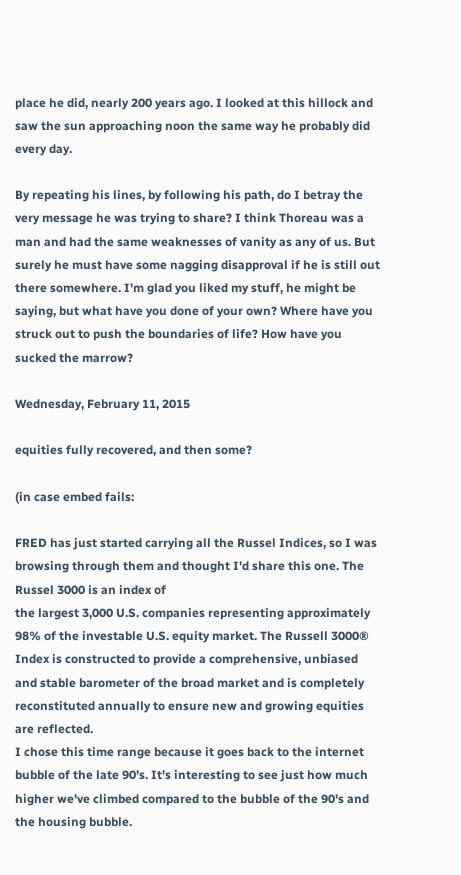place he did, nearly 200 years ago. I looked at this hillock and saw the sun approaching noon the same way he probably did every day.

By repeating his lines, by following his path, do I betray the very message he was trying to share? I think Thoreau was a man and had the same weaknesses of vanity as any of us. But surely he must have some nagging disapproval if he is still out there somewhere. I'm glad you liked my stuff, he might be saying, but what have you done of your own? Where have you struck out to push the boundaries of life? How have you sucked the marrow?

Wednesday, February 11, 2015

equities fully recovered, and then some?

(in case embed fails:

FRED has just started carrying all the Russel Indices, so I was browsing through them and thought I'd share this one. The Russel 3000 is an index of
the largest 3,000 U.S. companies representing approximately 98% of the investable U.S. equity market. The Russell 3000® Index is constructed to provide a comprehensive, unbiased and stable barometer of the broad market and is completely reconstituted annually to ensure new and growing equities are reflected.
I chose this time range because it goes back to the internet bubble of the late 90's. It's interesting to see just how much higher we've climbed compared to the bubble of the 90's and the housing bubble.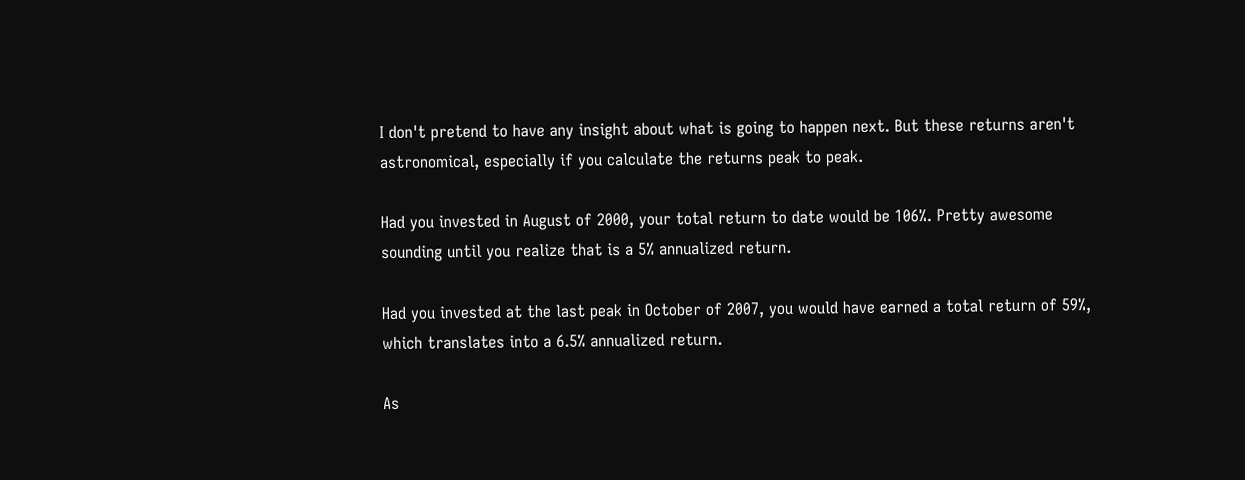I don't pretend to have any insight about what is going to happen next. But these returns aren't astronomical, especially if you calculate the returns peak to peak.

Had you invested in August of 2000, your total return to date would be 106%. Pretty awesome sounding until you realize that is a 5% annualized return.

Had you invested at the last peak in October of 2007, you would have earned a total return of 59%, which translates into a 6.5% annualized return.

As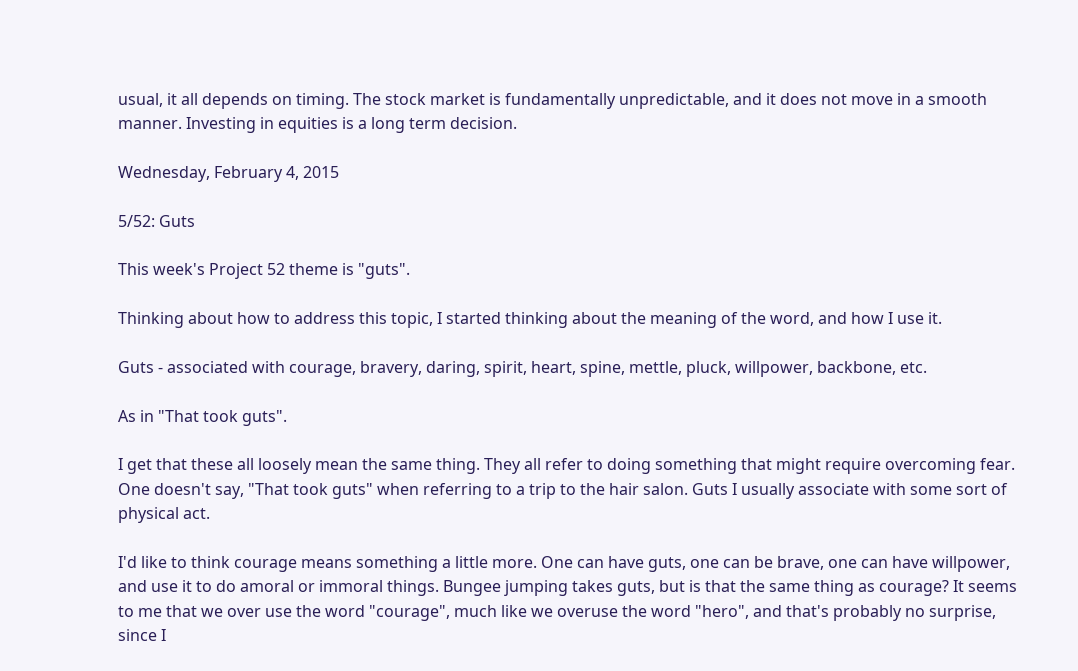usual, it all depends on timing. The stock market is fundamentally unpredictable, and it does not move in a smooth manner. Investing in equities is a long term decision.

Wednesday, February 4, 2015

5/52: Guts

This week's Project 52 theme is "guts".

Thinking about how to address this topic, I started thinking about the meaning of the word, and how I use it.

Guts - associated with courage, bravery, daring, spirit, heart, spine, mettle, pluck, willpower, backbone, etc.

As in "That took guts".

I get that these all loosely mean the same thing. They all refer to doing something that might require overcoming fear. One doesn't say, "That took guts" when referring to a trip to the hair salon. Guts I usually associate with some sort of physical act.

I'd like to think courage means something a little more. One can have guts, one can be brave, one can have willpower, and use it to do amoral or immoral things. Bungee jumping takes guts, but is that the same thing as courage? It seems to me that we over use the word "courage", much like we overuse the word "hero", and that's probably no surprise, since I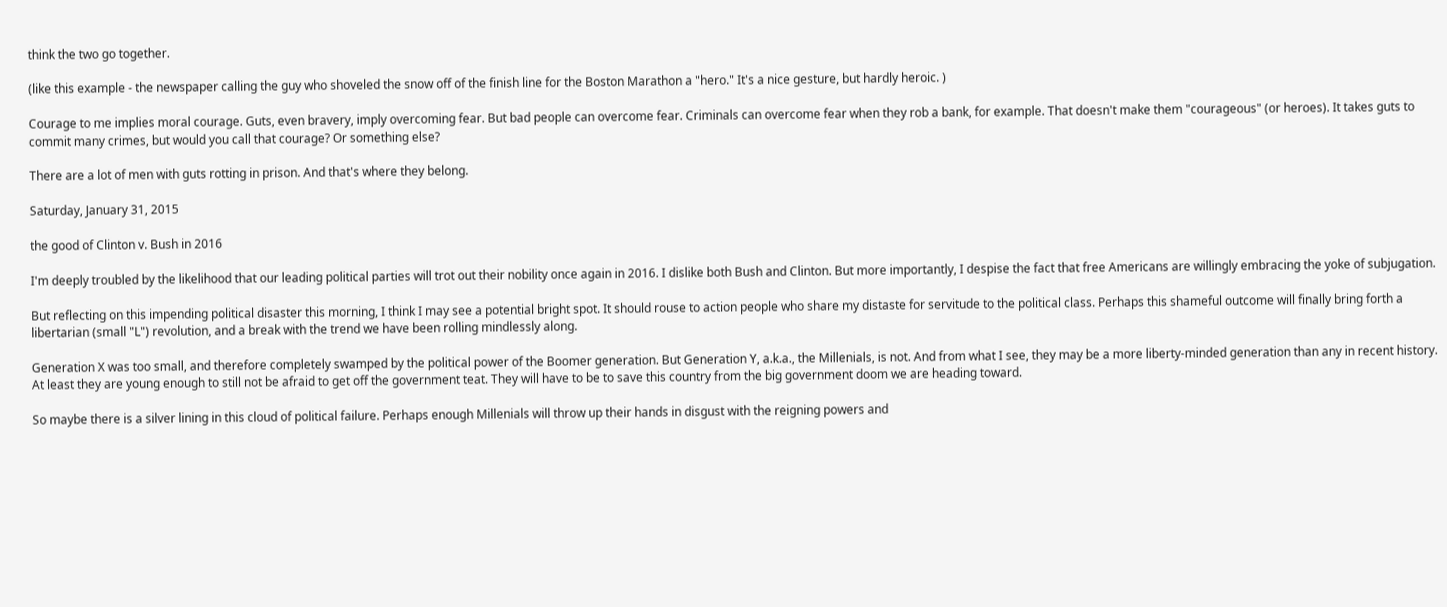think the two go together.

(like this example - the newspaper calling the guy who shoveled the snow off of the finish line for the Boston Marathon a "hero." It's a nice gesture, but hardly heroic. )

Courage to me implies moral courage. Guts, even bravery, imply overcoming fear. But bad people can overcome fear. Criminals can overcome fear when they rob a bank, for example. That doesn't make them "courageous" (or heroes). It takes guts to commit many crimes, but would you call that courage? Or something else?

There are a lot of men with guts rotting in prison. And that's where they belong.

Saturday, January 31, 2015

the good of Clinton v. Bush in 2016

I'm deeply troubled by the likelihood that our leading political parties will trot out their nobility once again in 2016. I dislike both Bush and Clinton. But more importantly, I despise the fact that free Americans are willingly embracing the yoke of subjugation.

But reflecting on this impending political disaster this morning, I think I may see a potential bright spot. It should rouse to action people who share my distaste for servitude to the political class. Perhaps this shameful outcome will finally bring forth a libertarian (small "L") revolution, and a break with the trend we have been rolling mindlessly along.

Generation X was too small, and therefore completely swamped by the political power of the Boomer generation. But Generation Y, a.k.a., the Millenials, is not. And from what I see, they may be a more liberty-minded generation than any in recent history. At least they are young enough to still not be afraid to get off the government teat. They will have to be to save this country from the big government doom we are heading toward.

So maybe there is a silver lining in this cloud of political failure. Perhaps enough Millenials will throw up their hands in disgust with the reigning powers and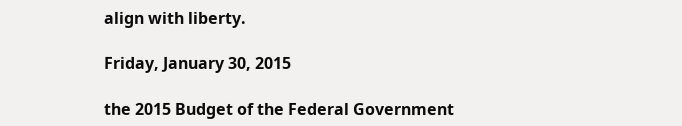align with liberty.

Friday, January 30, 2015

the 2015 Budget of the Federal Government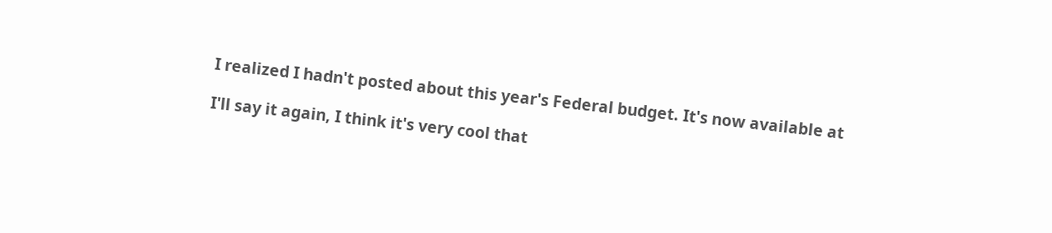I realized I hadn't posted about this year's Federal budget. It's now available at

I'll say it again, I think it's very cool that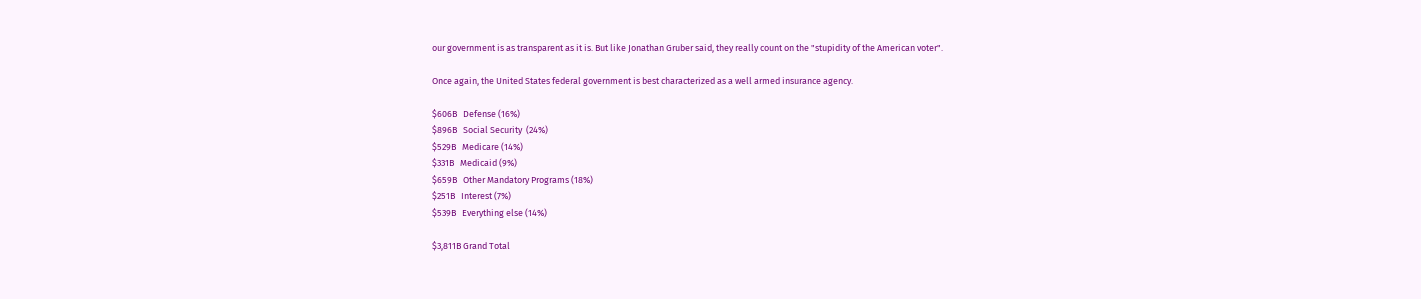our government is as transparent as it is. But like Jonathan Gruber said, they really count on the "stupidity of the American voter".

Once again, the United States federal government is best characterized as a well armed insurance agency.

$606B   Defense (16%)
$896B   Social Security  (24%)
$529B   Medicare (14%)
$331B   Medicaid (9%)
$659B   Other Mandatory Programs (18%)
$251B   Interest (7%)
$539B   Everything else (14%)

$3,811B Grand Total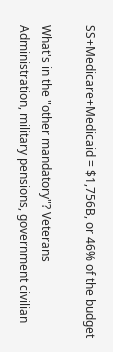SS+Medicare+Medicaid = $1,756B, or 46% of the budget

What's in the "other mandatory"? Veterans Administration, military pensions, government civilian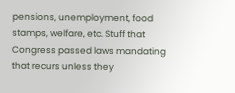pensions, unemployment, food stamps, welfare, etc. Stuff that Congress passed laws mandating that recurs unless they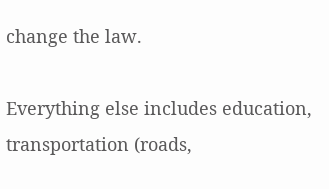change the law.

Everything else includes education, transportation (roads,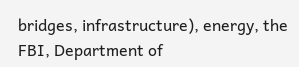bridges, infrastructure), energy, the FBI, Department of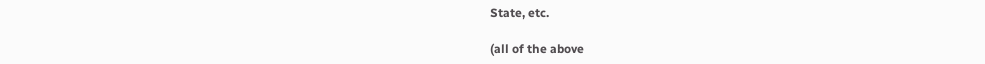State, etc.

(all of the above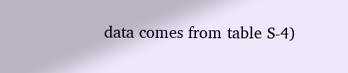data comes from table S-4)